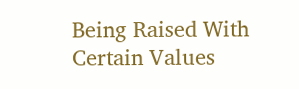Being Raised With Certain Values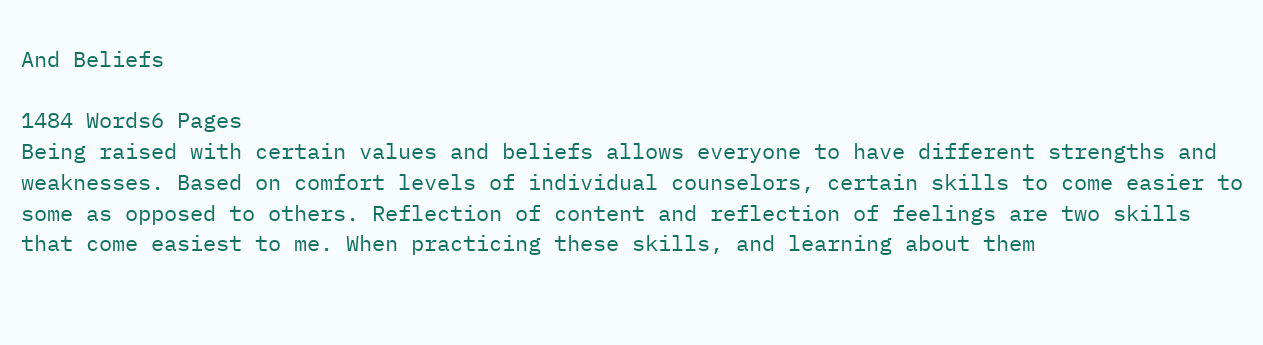And Beliefs

1484 Words6 Pages
Being raised with certain values and beliefs allows everyone to have different strengths and weaknesses. Based on comfort levels of individual counselors, certain skills to come easier to some as opposed to others. Reflection of content and reflection of feelings are two skills that come easiest to me. When practicing these skills, and learning about them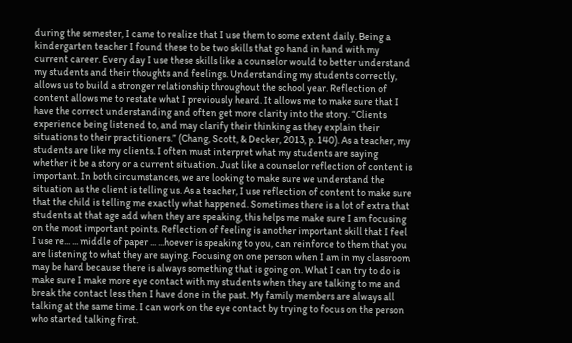during the semester, I came to realize that I use them to some extent daily. Being a kindergarten teacher I found these to be two skills that go hand in hand with my current career. Every day I use these skills like a counselor would to better understand my students and their thoughts and feelings. Understanding my students correctly, allows us to build a stronger relationship throughout the school year. Reflection of content allows me to restate what I previously heard. It allows me to make sure that I have the correct understanding and often get more clarity into the story. “Clients experience being listened to, and may clarify their thinking as they explain their situations to their practitioners.” (Chang, Scott, & Decker, 2013, p. 140). As a teacher, my students are like my clients. I often must interpret what my students are saying whether it be a story or a current situation. Just like a counselor reflection of content is important. In both circumstances, we are looking to make sure we understand the situation as the client is telling us. As a teacher, I use reflection of content to make sure that the child is telling me exactly what happened. Sometimes there is a lot of extra that students at that age add when they are speaking, this helps me make sure I am focusing on the most important points. Reflection of feeling is another important skill that I feel I use re... ... middle of paper ... ...hoever is speaking to you, can reinforce to them that you are listening to what they are saying. Focusing on one person when I am in my classroom may be hard because there is always something that is going on. What I can try to do is make sure I make more eye contact with my students when they are talking to me and break the contact less then I have done in the past. My family members are always all talking at the same time. I can work on the eye contact by trying to focus on the person who started talking first.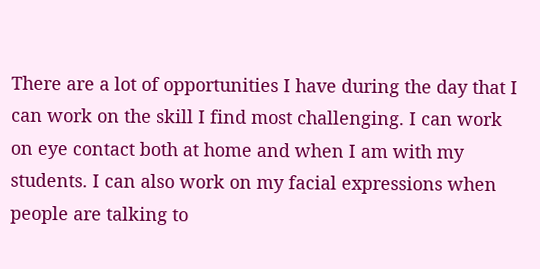There are a lot of opportunities I have during the day that I can work on the skill I find most challenging. I can work on eye contact both at home and when I am with my students. I can also work on my facial expressions when people are talking to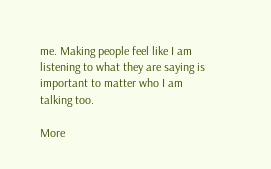me. Making people feel like I am listening to what they are saying is important to matter who I am talking too.

More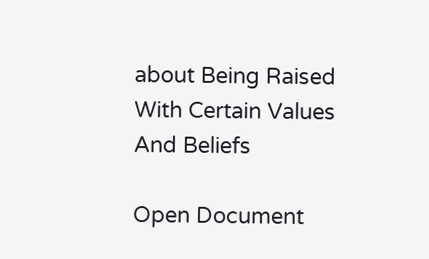about Being Raised With Certain Values And Beliefs

Open Document